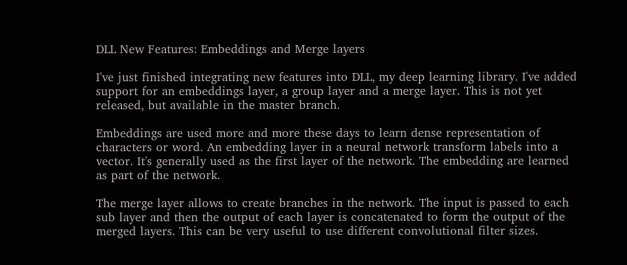DLL New Features: Embeddings and Merge layers

I've just finished integrating new features into DLL, my deep learning library. I've added support for an embeddings layer, a group layer and a merge layer. This is not yet released, but available in the master branch.

Embeddings are used more and more these days to learn dense representation of characters or word. An embedding layer in a neural network transform labels into a vector. It's generally used as the first layer of the network. The embedding are learned as part of the network.

The merge layer allows to create branches in the network. The input is passed to each sub layer and then the output of each layer is concatenated to form the output of the merged layers. This can be very useful to use different convolutional filter sizes.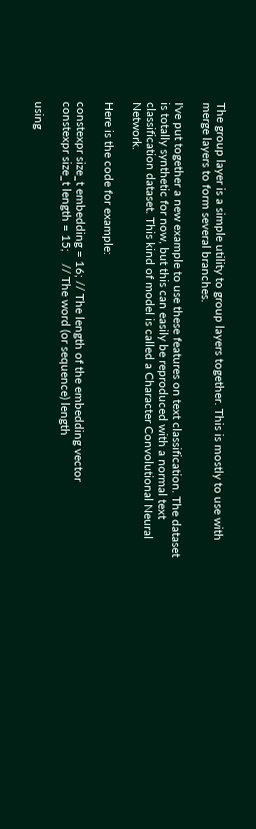The group layer is a simple utility to group layers together. This is mostly to use with merge layers to form several branches.

I've put together a new example to use these features on text classification. The dataset is totally synthetic for now, but this can easily be reproduced with a normal text classification dataset. This kind of model is called a Character Convolutional Neural Network.

Here is the code for example:

constexpr size_t embedding = 16; // The length of the embedding vector
constexpr size_t length = 15;    // The word (or sequence) length

using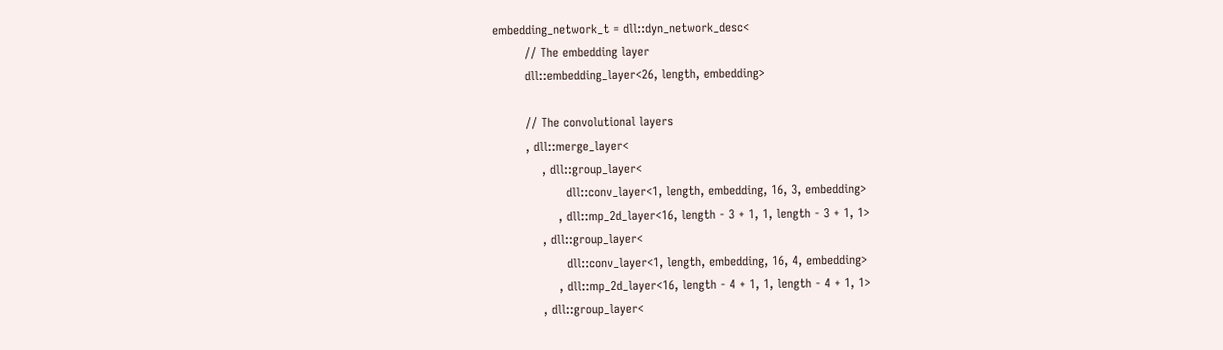embedding_network_t = dll::dyn_network_desc<
        // The embedding layer
        dll::embedding_layer<26, length, embedding>

        // The convolutional layers
        , dll::merge_layer<
            , dll::group_layer<
                  dll::conv_layer<1, length, embedding, 16, 3, embedding>
                , dll::mp_2d_layer<16, length - 3 + 1, 1, length - 3 + 1, 1>
            , dll::group_layer<
                  dll::conv_layer<1, length, embedding, 16, 4, embedding>
                , dll::mp_2d_layer<16, length - 4 + 1, 1, length - 4 + 1, 1>
            , dll::group_layer<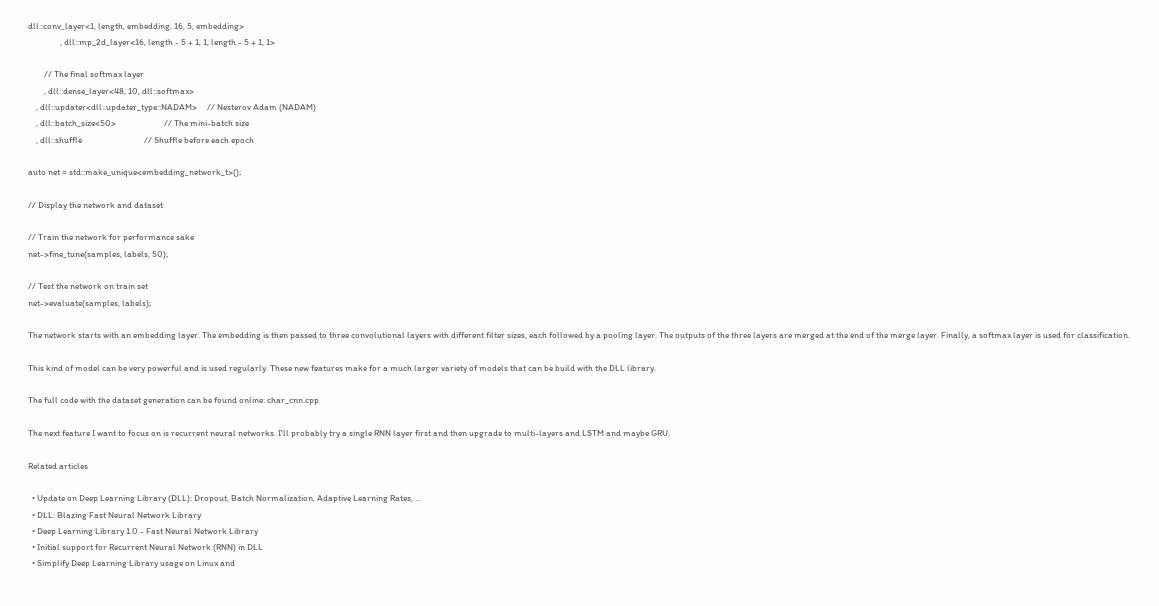dll::conv_layer<1, length, embedding, 16, 5, embedding>
                , dll::mp_2d_layer<16, length - 5 + 1, 1, length - 5 + 1, 1>

        // The final softmax layer
        , dll::dense_layer<48, 10, dll::softmax>
    , dll::updater<dll::updater_type::NADAM>     // Nesterov Adam (NADAM)
    , dll::batch_size<50>                        // The mini-batch size
    , dll::shuffle                               // Shuffle before each epoch

auto net = std::make_unique<embedding_network_t>();

// Display the network and dataset

// Train the network for performance sake
net->fine_tune(samples, labels, 50);

// Test the network on train set
net->evaluate(samples, labels);

The network starts with an embedding layer. The embedding is then passed to three convolutional layers with different filter sizes, each followed by a pooling layer. The outputs of the three layers are merged at the end of the merge layer. Finally, a softmax layer is used for classification.

This kind of model can be very powerful and is used regularly. These new features make for a much larger variety of models that can be build with the DLL library.

The full code with the dataset generation can be found online: char_cnn.cpp

The next feature I want to focus on is recurrent neural networks. I'll probably try a single RNN layer first and then upgrade to multi-layers and LSTM and maybe GRU.

Related articles

  • Update on Deep Learning Library (DLL): Dropout, Batch Normalization, Adaptive Learning Rates, ...
  • DLL: Blazing Fast Neural Network Library
  • Deep Learning Library 1.0 - Fast Neural Network Library
  • Initial support for Recurrent Neural Network (RNN) in DLL
  • Simplify Deep Learning Library usage on Linux and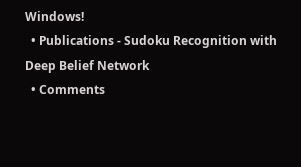Windows!
  • Publications - Sudoku Recognition with Deep Belief Network
  • Comments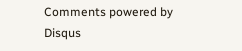Comments powered by Disqus